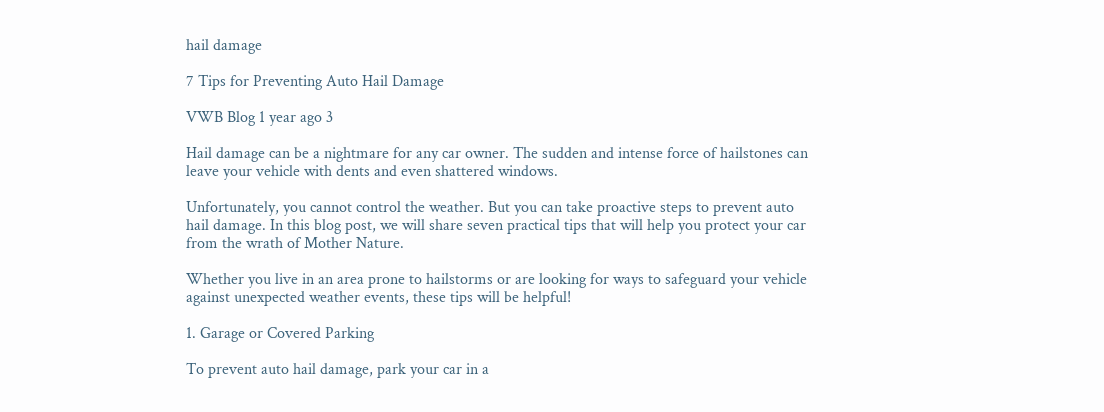hail damage

7 Tips for Preventing Auto Hail Damage

VWB Blog 1 year ago 3

Hail damage can be a nightmare for any car owner. The sudden and intense force of hailstones can leave your vehicle with dents and even shattered windows.

Unfortunately, you cannot control the weather. But you can take proactive steps to prevent auto hail damage. In this blog post, we will share seven practical tips that will help you protect your car from the wrath of Mother Nature.

Whether you live in an area prone to hailstorms or are looking for ways to safeguard your vehicle against unexpected weather events, these tips will be helpful!

1. Garage or Covered Parking

To prevent auto hail damage, park your car in a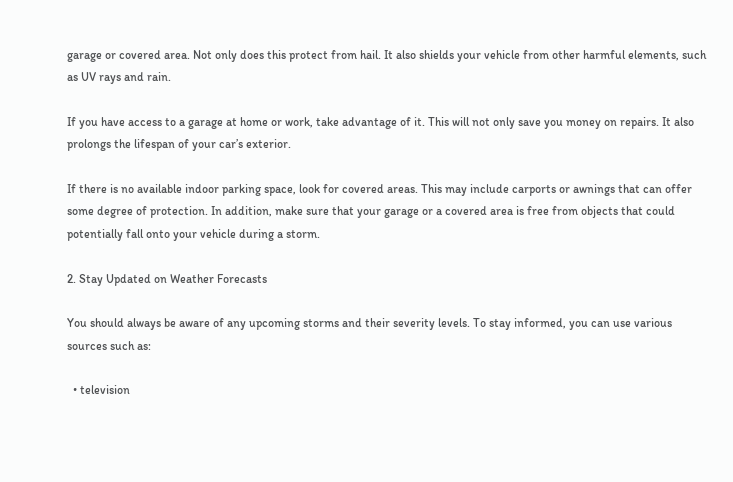garage or covered area. Not only does this protect from hail. It also shields your vehicle from other harmful elements, such as UV rays and rain.

If you have access to a garage at home or work, take advantage of it. This will not only save you money on repairs. It also prolongs the lifespan of your car’s exterior.

If there is no available indoor parking space, look for covered areas. This may include carports or awnings that can offer some degree of protection. In addition, make sure that your garage or a covered area is free from objects that could potentially fall onto your vehicle during a storm.

2. Stay Updated on Weather Forecasts

You should always be aware of any upcoming storms and their severity levels. To stay informed, you can use various sources such as:

  • television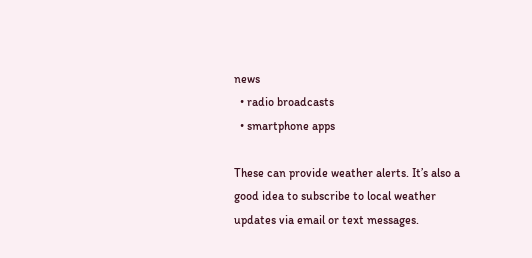news
  • radio broadcasts
  • smartphone apps

These can provide weather alerts. It’s also a good idea to subscribe to local weather updates via email or text messages.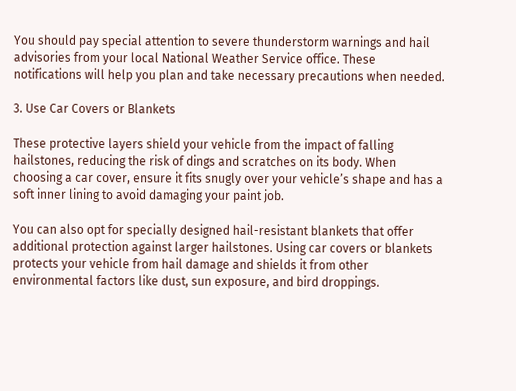You should pay special attention to severe thunderstorm warnings and hail advisories from your local National Weather Service office. These notifications will help you plan and take necessary precautions when needed.

3. Use Car Covers or Blankets

These protective layers shield your vehicle from the impact of falling hailstones, reducing the risk of dings and scratches on its body. When choosing a car cover, ensure it fits snugly over your vehicle’s shape and has a soft inner lining to avoid damaging your paint job.

You can also opt for specially designed hail-resistant blankets that offer additional protection against larger hailstones. Using car covers or blankets protects your vehicle from hail damage and shields it from other environmental factors like dust, sun exposure, and bird droppings.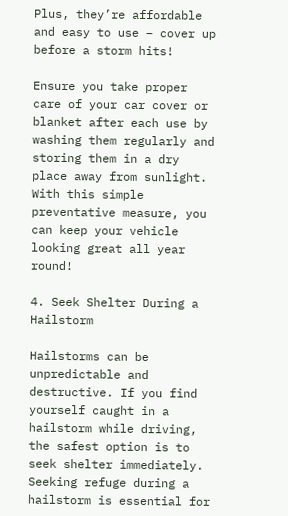Plus, they’re affordable and easy to use – cover up before a storm hits!

Ensure you take proper care of your car cover or blanket after each use by washing them regularly and storing them in a dry place away from sunlight. With this simple preventative measure, you can keep your vehicle looking great all year round!

4. Seek Shelter During a Hailstorm

Hailstorms can be unpredictable and destructive. If you find yourself caught in a hailstorm while driving, the safest option is to seek shelter immediately. Seeking refuge during a hailstorm is essential for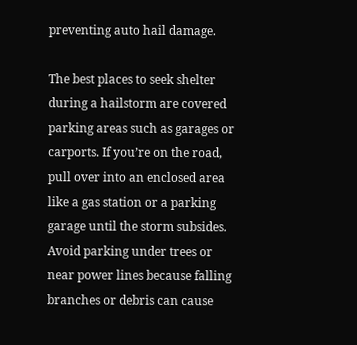preventing auto hail damage.

The best places to seek shelter during a hailstorm are covered parking areas such as garages or carports. If you’re on the road, pull over into an enclosed area like a gas station or a parking garage until the storm subsides. Avoid parking under trees or near power lines because falling branches or debris can cause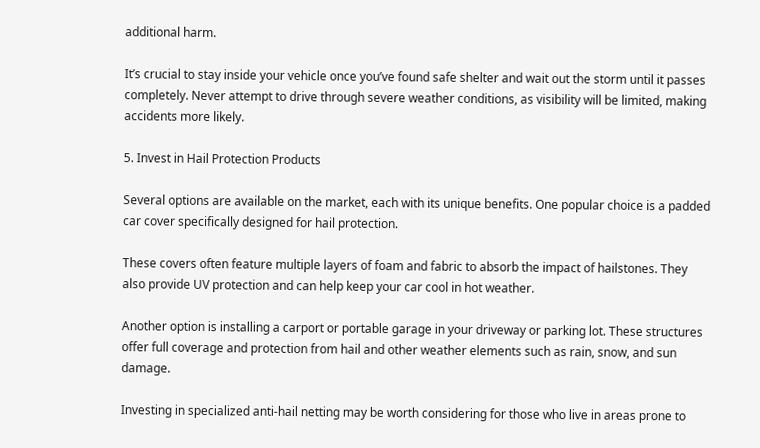additional harm.

It’s crucial to stay inside your vehicle once you’ve found safe shelter and wait out the storm until it passes completely. Never attempt to drive through severe weather conditions, as visibility will be limited, making accidents more likely.

5. Invest in Hail Protection Products

Several options are available on the market, each with its unique benefits. One popular choice is a padded car cover specifically designed for hail protection.

These covers often feature multiple layers of foam and fabric to absorb the impact of hailstones. They also provide UV protection and can help keep your car cool in hot weather.

Another option is installing a carport or portable garage in your driveway or parking lot. These structures offer full coverage and protection from hail and other weather elements such as rain, snow, and sun damage.

Investing in specialized anti-hail netting may be worth considering for those who live in areas prone to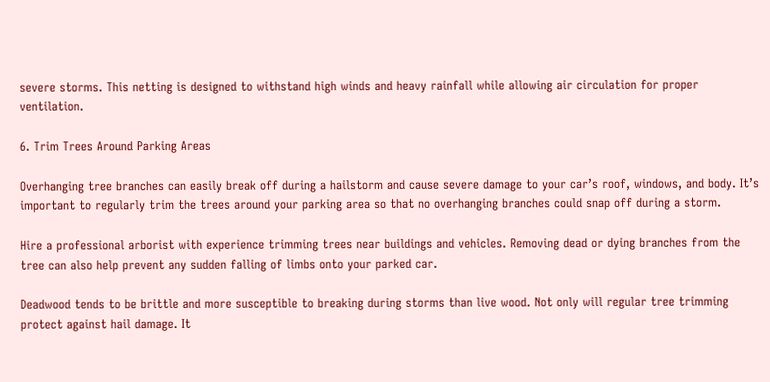severe storms. This netting is designed to withstand high winds and heavy rainfall while allowing air circulation for proper ventilation.

6. Trim Trees Around Parking Areas

Overhanging tree branches can easily break off during a hailstorm and cause severe damage to your car’s roof, windows, and body. It’s important to regularly trim the trees around your parking area so that no overhanging branches could snap off during a storm.

Hire a professional arborist with experience trimming trees near buildings and vehicles. Removing dead or dying branches from the tree can also help prevent any sudden falling of limbs onto your parked car.

Deadwood tends to be brittle and more susceptible to breaking during storms than live wood. Not only will regular tree trimming protect against hail damage. It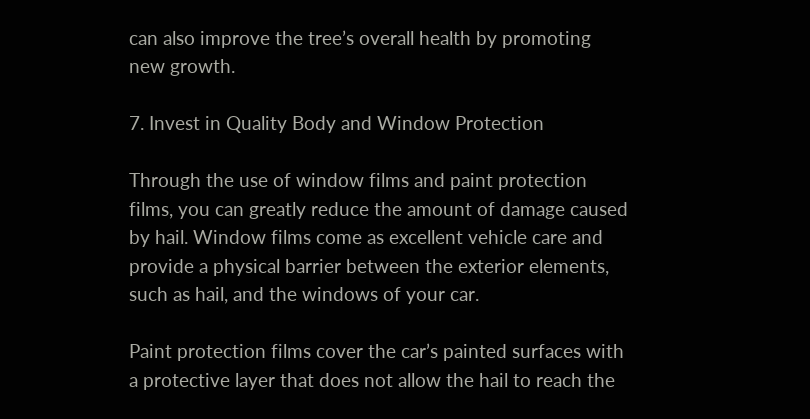can also improve the tree’s overall health by promoting new growth.

7. Invest in Quality Body and Window Protection

Through the use of window films and paint protection films, you can greatly reduce the amount of damage caused by hail. Window films come as excellent vehicle care and provide a physical barrier between the exterior elements, such as hail, and the windows of your car.

Paint protection films cover the car’s painted surfaces with a protective layer that does not allow the hail to reach the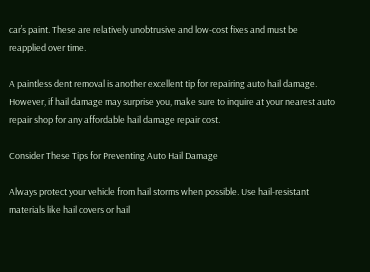car’s paint. These are relatively unobtrusive and low-cost fixes and must be reapplied over time.

A paintless dent removal is another excellent tip for repairing auto hail damage. However, if hail damage may surprise you, make sure to inquire at your nearest auto repair shop for any affordable hail damage repair cost.

Consider These Tips for Preventing Auto Hail Damage

Always protect your vehicle from hail storms when possible. Use hail-resistant materials like hail covers or hail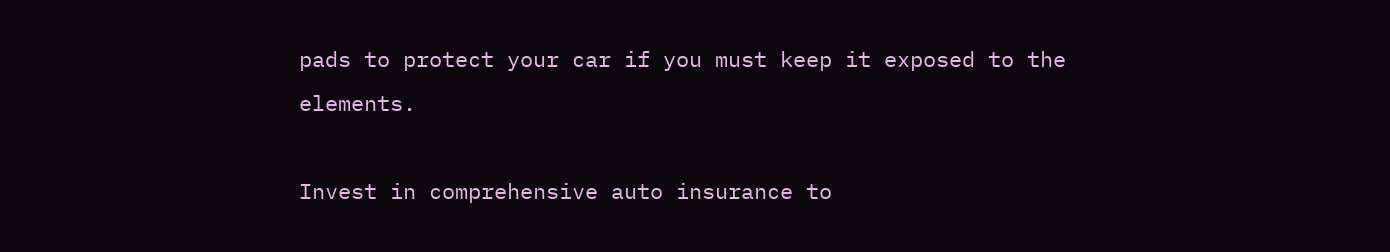pads to protect your car if you must keep it exposed to the elements.

Invest in comprehensive auto insurance to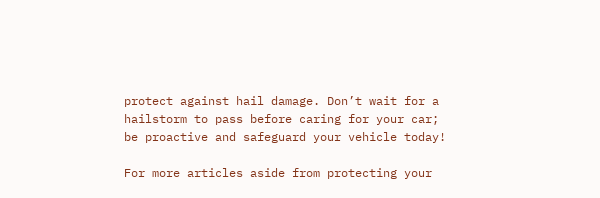protect against hail damage. Don’t wait for a hailstorm to pass before caring for your car; be proactive and safeguard your vehicle today!

For more articles aside from protecting your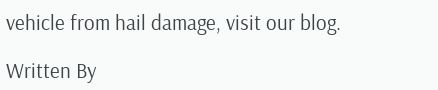vehicle from hail damage, visit our blog.

Written By